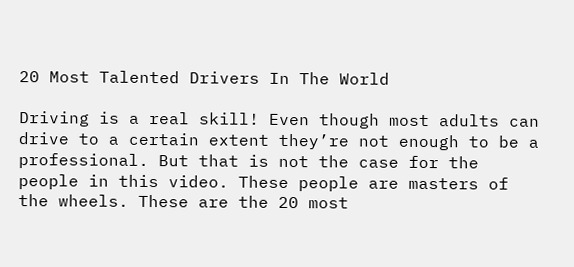20 Most Talented Drivers In The World

Driving is a real skill! Even though most adults can drive to a certain extent they’re not enough to be a professional. But that is not the case for the people in this video. These people are masters of the wheels. These are the 20 most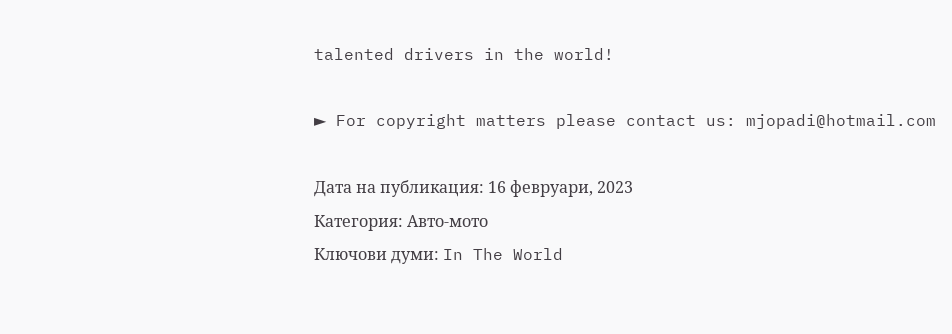talented drivers in the world!

► For copyright matters please contact us: mjopadi@hotmail.com

Дата на публикация: 16 февруари, 2023
Категория: Авто-мото
Ключови думи: In The World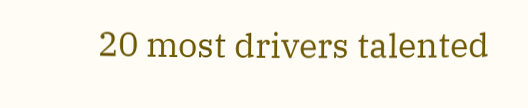20 most drivers talented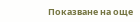Показване на още